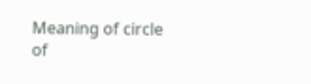Meaning of circle of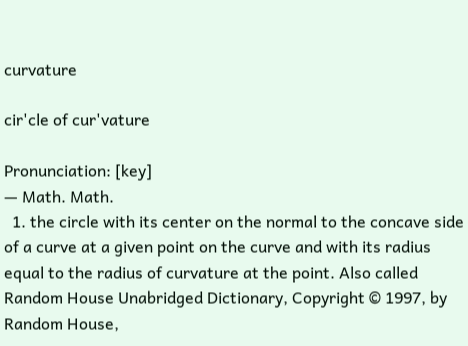curvature

cir'cle of cur'vature

Pronunciation: [key]
— Math. Math.
  1. the circle with its center on the normal to the concave side of a curve at a given point on the curve and with its radius equal to the radius of curvature at the point. Also called
Random House Unabridged Dictionary, Copyright © 1997, by Random House,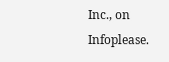Inc., on Infoplease.